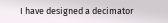I have designed a decimator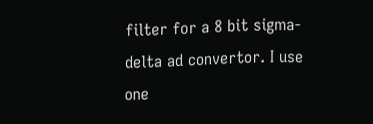filter for a 8 bit sigma-delta ad convertor. I use one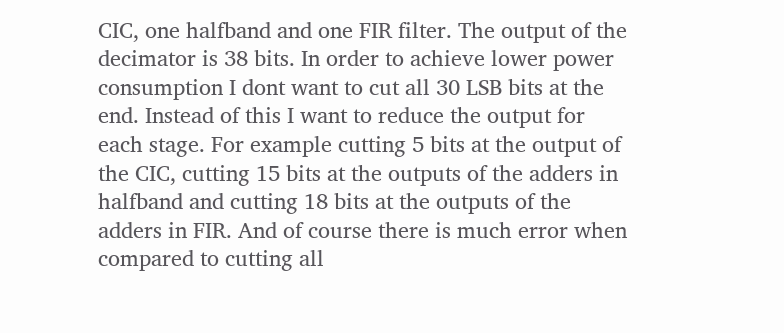CIC, one halfband and one FIR filter. The output of the decimator is 38 bits. In order to achieve lower power consumption I dont want to cut all 30 LSB bits at the end. Instead of this I want to reduce the output for each stage. For example cutting 5 bits at the output of the CIC, cutting 15 bits at the outputs of the adders in halfband and cutting 18 bits at the outputs of the adders in FIR. And of course there is much error when compared to cutting all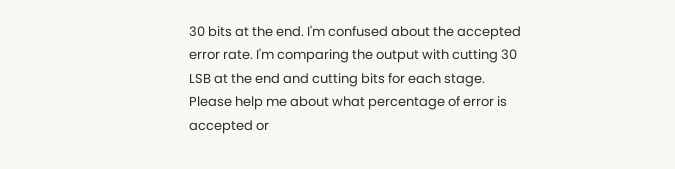30 bits at the end. I'm confused about the accepted error rate. I'm comparing the output with cutting 30 LSB at the end and cutting bits for each stage. Please help me about what percentage of error is accepted or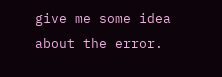give me some idea about the error.